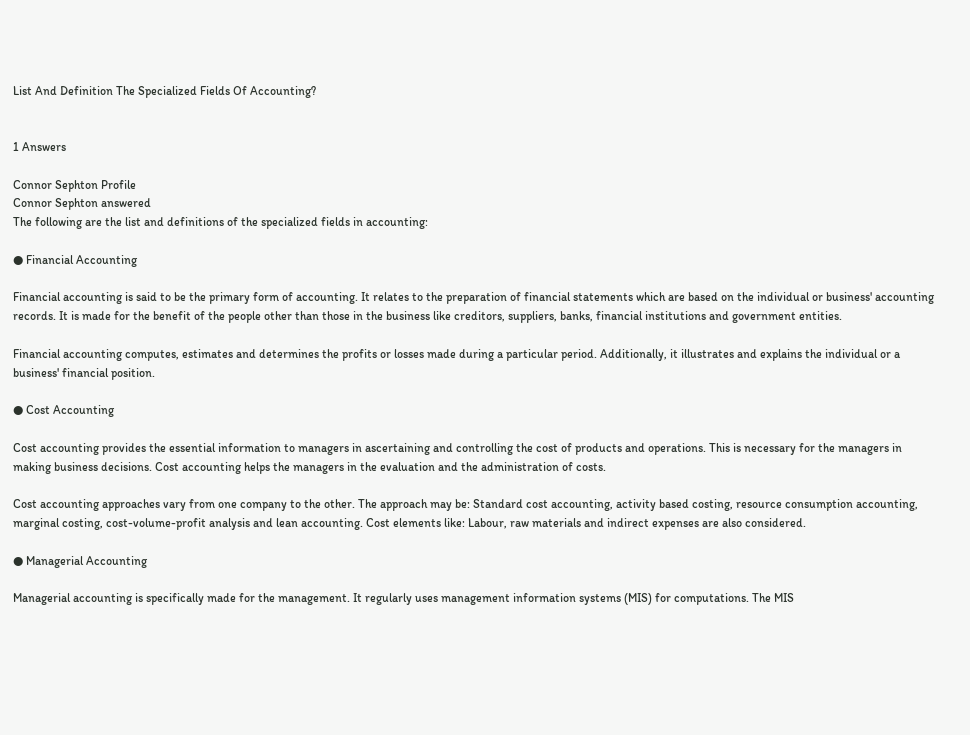List And Definition The Specialized Fields Of Accounting?


1 Answers

Connor Sephton Profile
Connor Sephton answered
The following are the list and definitions of the specialized fields in accounting:

● Financial Accounting

Financial accounting is said to be the primary form of accounting. It relates to the preparation of financial statements which are based on the individual or business' accounting records. It is made for the benefit of the people other than those in the business like creditors, suppliers, banks, financial institutions and government entities.

Financial accounting computes, estimates and determines the profits or losses made during a particular period. Additionally, it illustrates and explains the individual or a business' financial position.

● Cost Accounting

Cost accounting provides the essential information to managers in ascertaining and controlling the cost of products and operations. This is necessary for the managers in making business decisions. Cost accounting helps the managers in the evaluation and the administration of costs.

Cost accounting approaches vary from one company to the other. The approach may be: Standard cost accounting, activity based costing, resource consumption accounting, marginal costing, cost-volume-profit analysis and lean accounting. Cost elements like: Labour, raw materials and indirect expenses are also considered.

● Managerial Accounting

Managerial accounting is specifically made for the management. It regularly uses management information systems (MIS) for computations. The MIS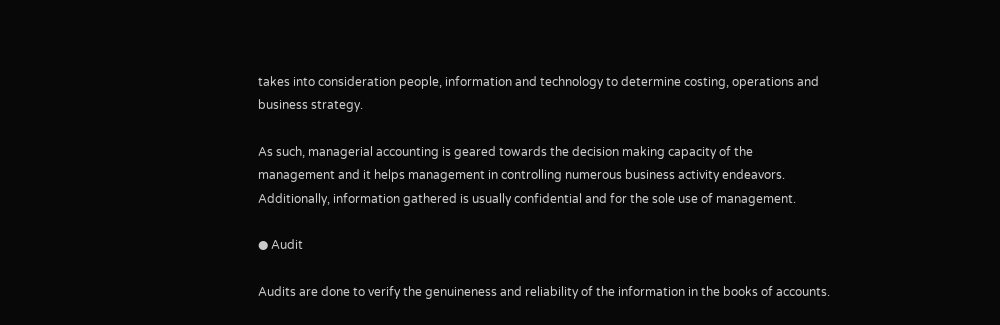takes into consideration people, information and technology to determine costing, operations and business strategy.

As such, managerial accounting is geared towards the decision making capacity of the management and it helps management in controlling numerous business activity endeavors. Additionally, information gathered is usually confidential and for the sole use of management.

● Audit

Audits are done to verify the genuineness and reliability of the information in the books of accounts.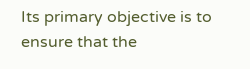Its primary objective is to ensure that the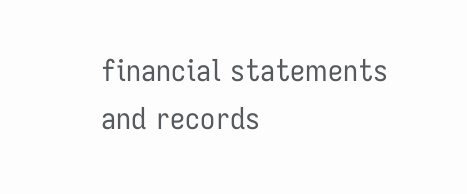financial statements and records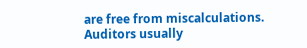are free from miscalculations. Auditors usually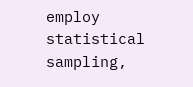employ statistical sampling,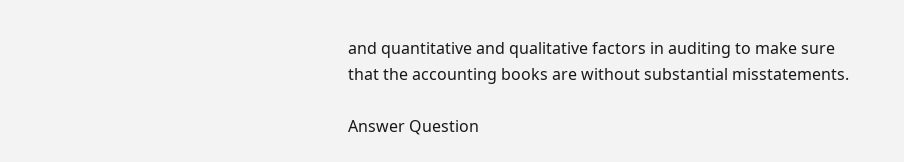and quantitative and qualitative factors in auditing to make sure that the accounting books are without substantial misstatements.

Answer Question